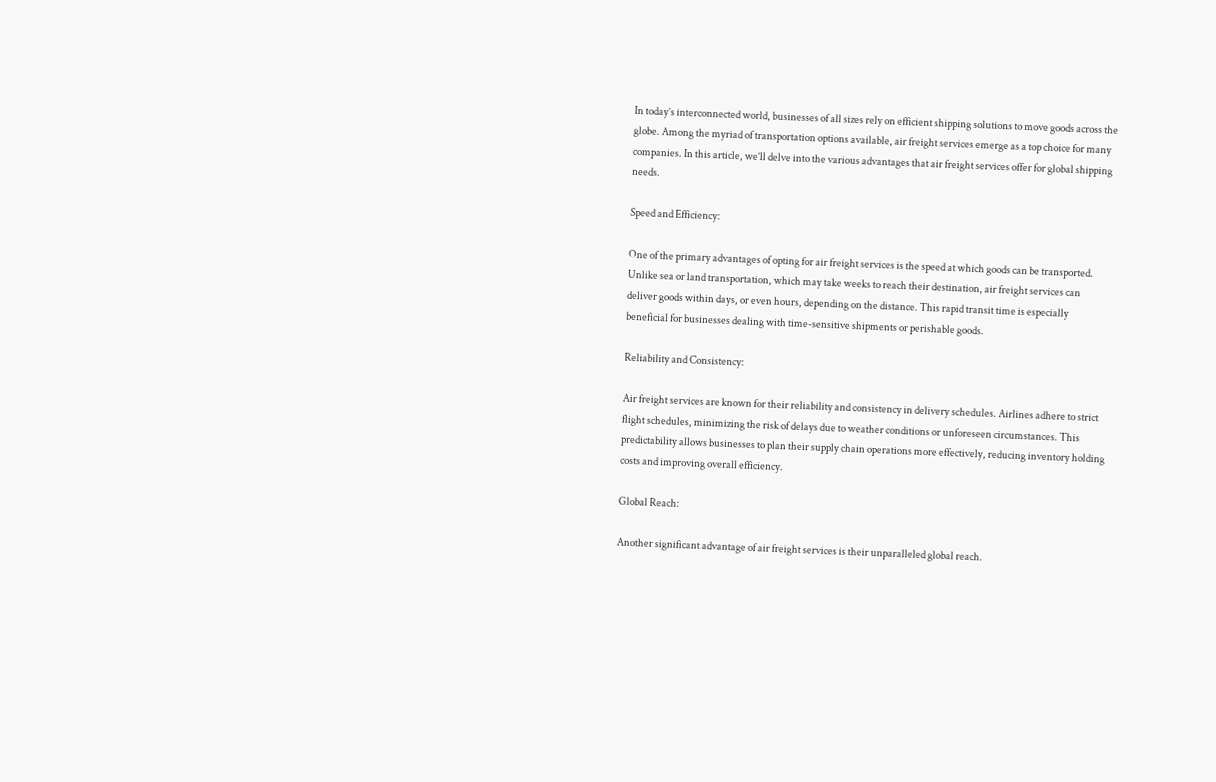In today’s interconnected world, businesses of all sizes rely on efficient shipping solutions to move goods across the globe. Among the myriad of transportation options available, air freight services emerge as a top choice for many companies. In this article, we’ll delve into the various advantages that air freight services offer for global shipping needs.

Speed and Efficiency:

One of the primary advantages of opting for air freight services is the speed at which goods can be transported. Unlike sea or land transportation, which may take weeks to reach their destination, air freight services can deliver goods within days, or even hours, depending on the distance. This rapid transit time is especially beneficial for businesses dealing with time-sensitive shipments or perishable goods.

Reliability and Consistency:

Air freight services are known for their reliability and consistency in delivery schedules. Airlines adhere to strict flight schedules, minimizing the risk of delays due to weather conditions or unforeseen circumstances. This predictability allows businesses to plan their supply chain operations more effectively, reducing inventory holding costs and improving overall efficiency.

Global Reach:

Another significant advantage of air freight services is their unparalleled global reach.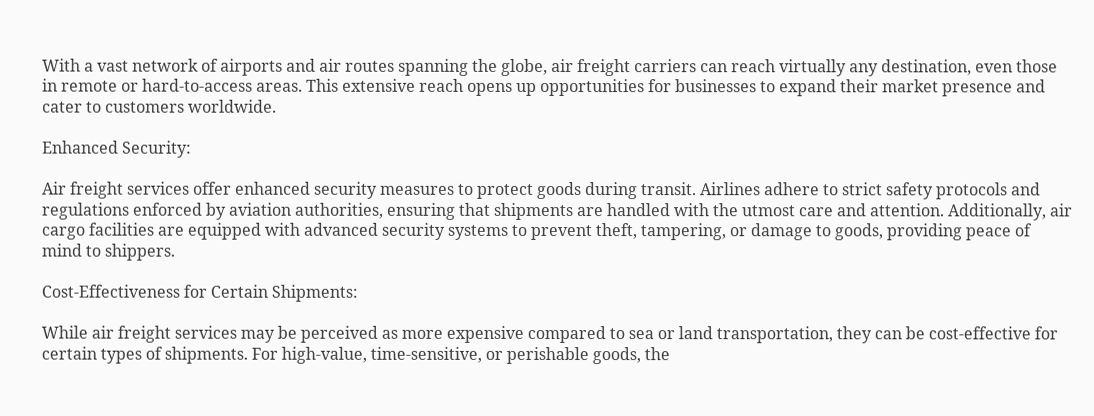With a vast network of airports and air routes spanning the globe, air freight carriers can reach virtually any destination, even those in remote or hard-to-access areas. This extensive reach opens up opportunities for businesses to expand their market presence and cater to customers worldwide.

Enhanced Security:

Air freight services offer enhanced security measures to protect goods during transit. Airlines adhere to strict safety protocols and regulations enforced by aviation authorities, ensuring that shipments are handled with the utmost care and attention. Additionally, air cargo facilities are equipped with advanced security systems to prevent theft, tampering, or damage to goods, providing peace of mind to shippers.

Cost-Effectiveness for Certain Shipments:

While air freight services may be perceived as more expensive compared to sea or land transportation, they can be cost-effective for certain types of shipments. For high-value, time-sensitive, or perishable goods, the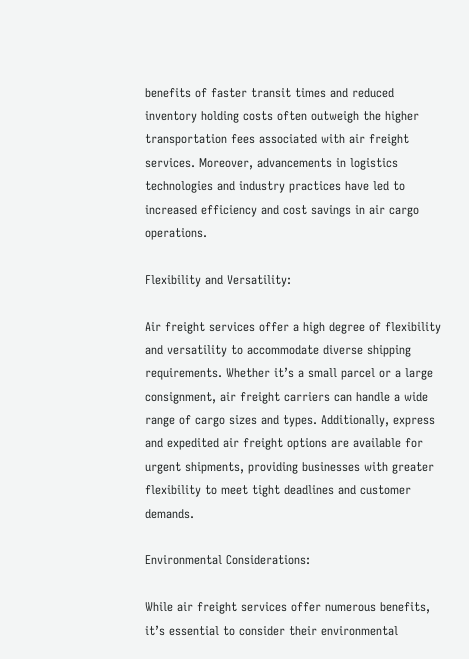benefits of faster transit times and reduced inventory holding costs often outweigh the higher transportation fees associated with air freight services. Moreover, advancements in logistics technologies and industry practices have led to increased efficiency and cost savings in air cargo operations.

Flexibility and Versatility:

Air freight services offer a high degree of flexibility and versatility to accommodate diverse shipping requirements. Whether it’s a small parcel or a large consignment, air freight carriers can handle a wide range of cargo sizes and types. Additionally, express and expedited air freight options are available for urgent shipments, providing businesses with greater flexibility to meet tight deadlines and customer demands.

Environmental Considerations:

While air freight services offer numerous benefits, it’s essential to consider their environmental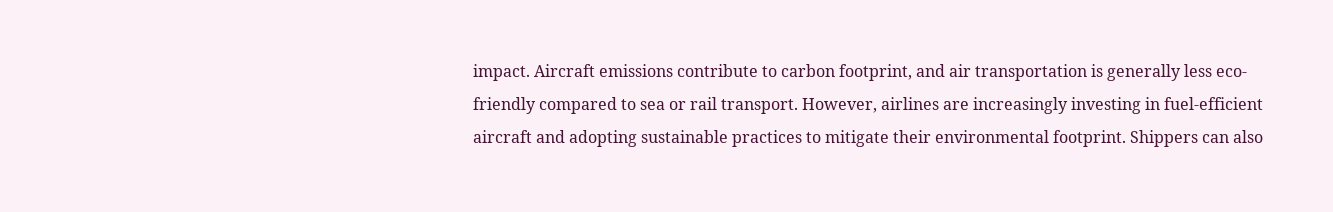impact. Aircraft emissions contribute to carbon footprint, and air transportation is generally less eco-friendly compared to sea or rail transport. However, airlines are increasingly investing in fuel-efficient aircraft and adopting sustainable practices to mitigate their environmental footprint. Shippers can also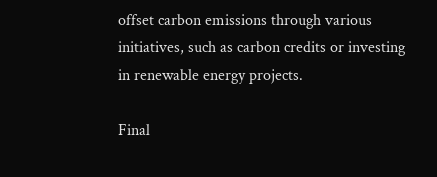offset carbon emissions through various initiatives, such as carbon credits or investing in renewable energy projects.

Final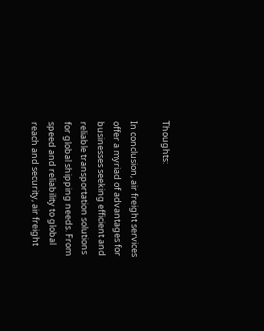Thoughts:

In conclusion, air freight services offer a myriad of advantages for businesses seeking efficient and reliable transportation solutions for global shipping needs. From speed and reliability to global reach and security, air freight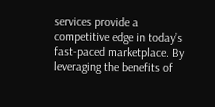services provide a competitive edge in today’s fast-paced marketplace. By leveraging the benefits of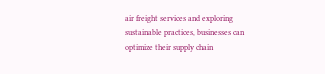air freight services and exploring sustainable practices, businesses can optimize their supply chain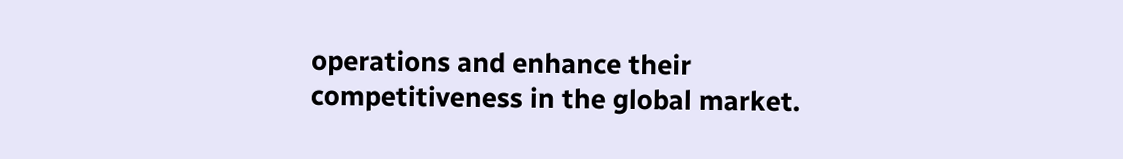operations and enhance their competitiveness in the global market.